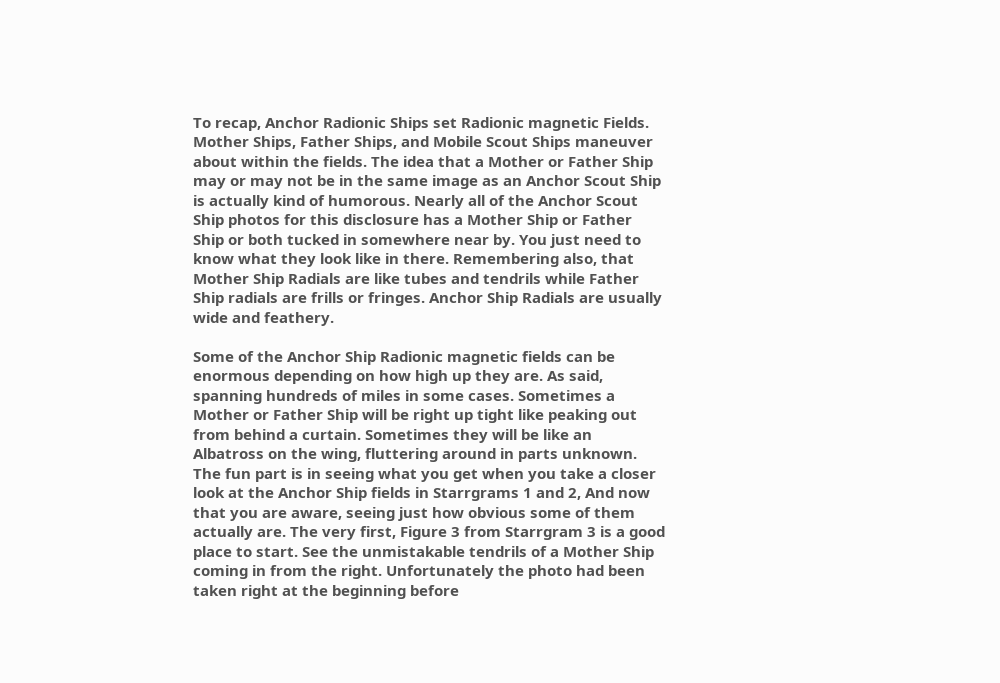To recap, Anchor Radionic Ships set Radionic magnetic Fields. Mother Ships, Father Ships, and Mobile Scout Ships maneuver about within the fields. The idea that a Mother or Father Ship may or may not be in the same image as an Anchor Scout Ship is actually kind of humorous. Nearly all of the Anchor Scout Ship photos for this disclosure has a Mother Ship or Father Ship or both tucked in somewhere near by. You just need to know what they look like in there. Remembering also, that Mother Ship Radials are like tubes and tendrils while Father Ship radials are frills or fringes. Anchor Ship Radials are usually wide and feathery.

Some of the Anchor Ship Radionic magnetic fields can be enormous depending on how high up they are. As said, spanning hundreds of miles in some cases. Sometimes a Mother or Father Ship will be right up tight like peaking out from behind a curtain. Sometimes they will be like an Albatross on the wing, fluttering around in parts unknown. The fun part is in seeing what you get when you take a closer look at the Anchor Ship fields in Starrgrams 1 and 2, And now that you are aware, seeing just how obvious some of them actually are. The very first, Figure 3 from Starrgram 3 is a good place to start. See the unmistakable tendrils of a Mother Ship coming in from the right. Unfortunately the photo had been taken right at the beginning before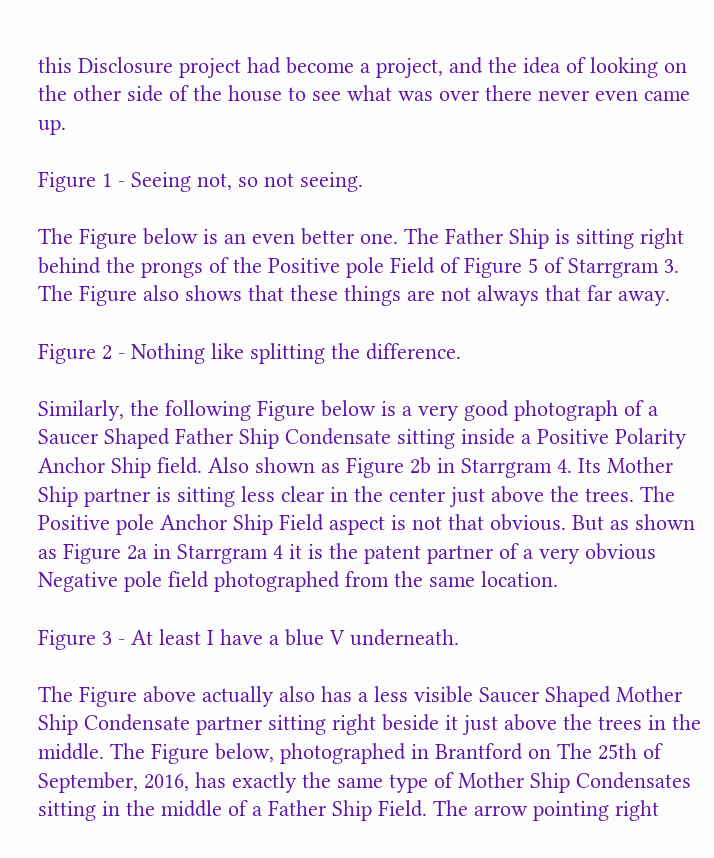this Disclosure project had become a project, and the idea of looking on the other side of the house to see what was over there never even came up.

Figure 1 - Seeing not, so not seeing.

The Figure below is an even better one. The Father Ship is sitting right behind the prongs of the Positive pole Field of Figure 5 of Starrgram 3. The Figure also shows that these things are not always that far away.

Figure 2 - Nothing like splitting the difference.

Similarly, the following Figure below is a very good photograph of a Saucer Shaped Father Ship Condensate sitting inside a Positive Polarity Anchor Ship field. Also shown as Figure 2b in Starrgram 4. Its Mother Ship partner is sitting less clear in the center just above the trees. The Positive pole Anchor Ship Field aspect is not that obvious. But as shown as Figure 2a in Starrgram 4 it is the patent partner of a very obvious Negative pole field photographed from the same location.

Figure 3 - At least I have a blue V underneath.

The Figure above actually also has a less visible Saucer Shaped Mother Ship Condensate partner sitting right beside it just above the trees in the middle. The Figure below, photographed in Brantford on The 25th of September, 2016, has exactly the same type of Mother Ship Condensates sitting in the middle of a Father Ship Field. The arrow pointing right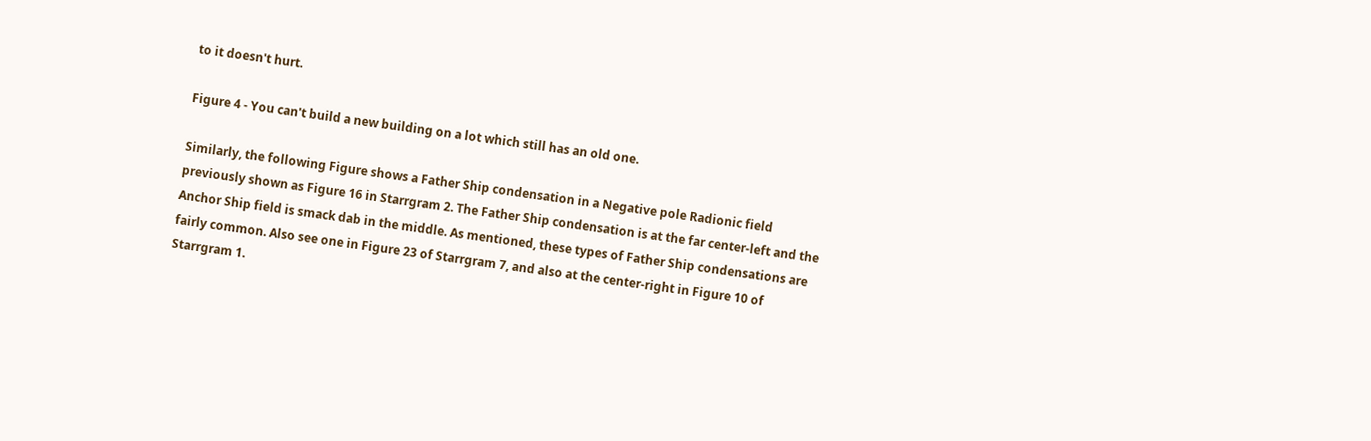to it doesn't hurt.

Figure 4 - You can't build a new building on a lot which still has an old one.

Similarly, the following Figure shows a Father Ship condensation in a Negative pole Radionic field previously shown as Figure 16 in Starrgram 2. The Father Ship condensation is at the far center-left and the Anchor Ship field is smack dab in the middle. As mentioned, these types of Father Ship condensations are fairly common. Also see one in Figure 23 of Starrgram 7, and also at the center-right in Figure 10 of Starrgram 1.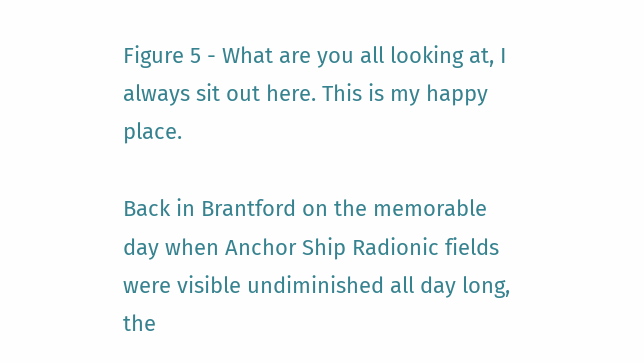Figure 5 - What are you all looking at, I always sit out here. This is my happy place.

Back in Brantford on the memorable day when Anchor Ship Radionic fields were visible undiminished all day long, the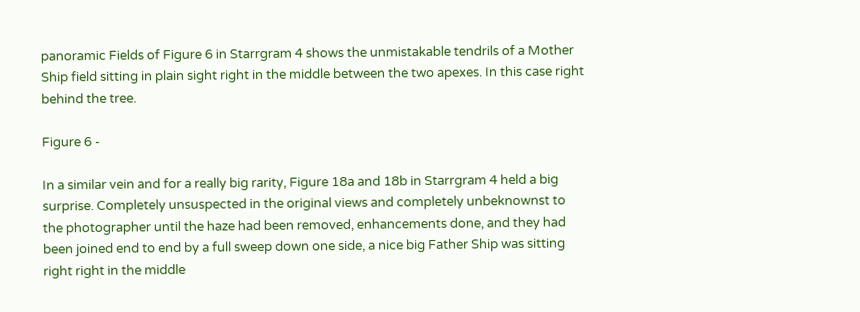panoramic Fields of Figure 6 in Starrgram 4 shows the unmistakable tendrils of a Mother Ship field sitting in plain sight right in the middle between the two apexes. In this case right behind the tree.

Figure 6 -

In a similar vein and for a really big rarity, Figure 18a and 18b in Starrgram 4 held a big surprise. Completely unsuspected in the original views and completely unbeknownst to the photographer until the haze had been removed, enhancements done, and they had been joined end to end by a full sweep down one side, a nice big Father Ship was sitting right right in the middle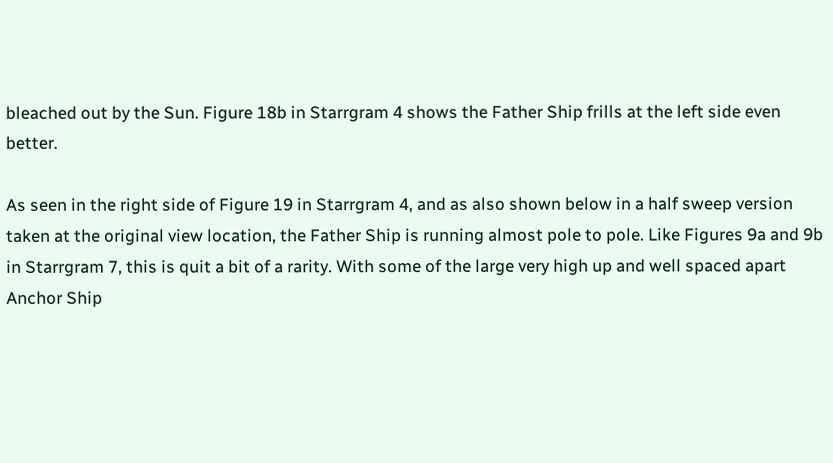bleached out by the Sun. Figure 18b in Starrgram 4 shows the Father Ship frills at the left side even better.

As seen in the right side of Figure 19 in Starrgram 4, and as also shown below in a half sweep version taken at the original view location, the Father Ship is running almost pole to pole. Like Figures 9a and 9b in Starrgram 7, this is quit a bit of a rarity. With some of the large very high up and well spaced apart Anchor Ship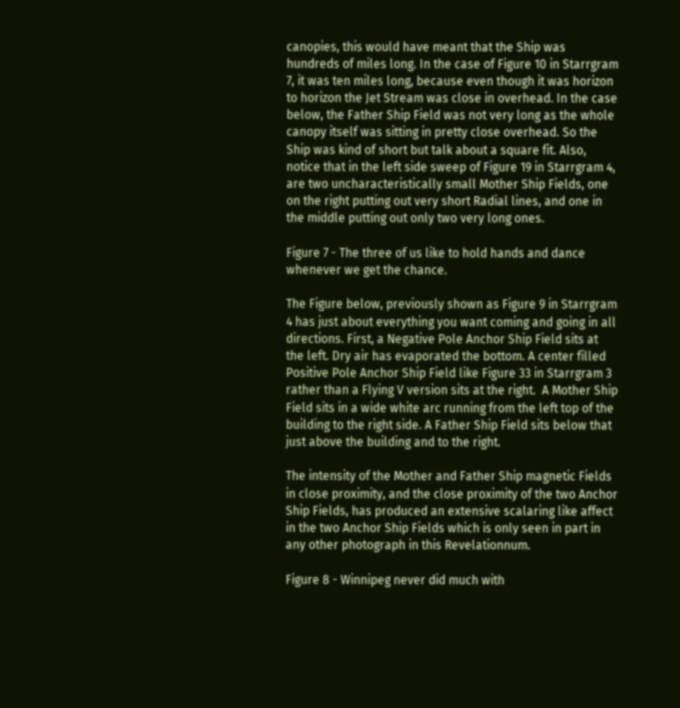canopies, this would have meant that the Ship was hundreds of miles long. In the case of Figure 10 in Starrgram 7, it was ten miles long, because even though it was horizon to horizon the Jet Stream was close in overhead. In the case below, the Father Ship Field was not very long as the whole canopy itself was sitting in pretty close overhead. So the Ship was kind of short but talk about a square fit. Also, notice that in the left side sweep of Figure 19 in Starrgram 4, are two uncharacteristically small Mother Ship Fields, one on the right putting out very short Radial lines, and one in the middle putting out only two very long ones.

Figure 7 - The three of us like to hold hands and dance whenever we get the chance.

The Figure below, previously shown as Figure 9 in Starrgram 4 has just about everything you want coming and going in all directions. First, a Negative Pole Anchor Ship Field sits at the left. Dry air has evaporated the bottom. A center filled Positive Pole Anchor Ship Field like Figure 33 in Starrgram 3 rather than a Flying V version sits at the right.  A Mother Ship Field sits in a wide white arc running from the left top of the building to the right side. A Father Ship Field sits below that just above the building and to the right.

The intensity of the Mother and Father Ship magnetic Fields in close proximity, and the close proximity of the two Anchor Ship Fields, has produced an extensive scalaring like affect in the two Anchor Ship Fields which is only seen in part in any other photograph in this Revelationnum.

Figure 8 - Winnipeg never did much with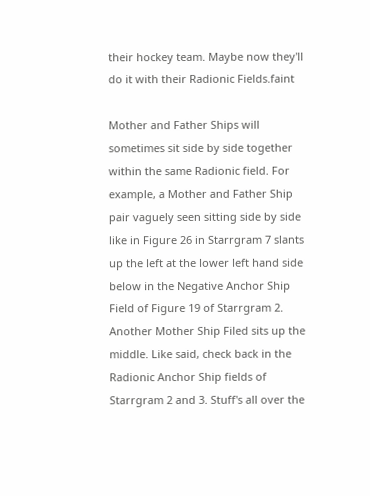their hockey team. Maybe now they'll do it with their Radionic Fields.faint

Mother and Father Ships will sometimes sit side by side together within the same Radionic field. For example, a Mother and Father Ship pair vaguely seen sitting side by side like in Figure 26 in Starrgram 7 slants up the left at the lower left hand side below in the Negative Anchor Ship Field of Figure 19 of Starrgram 2. Another Mother Ship Filed sits up the middle. Like said, check back in the Radionic Anchor Ship fields of Starrgram 2 and 3. Stuff's all over the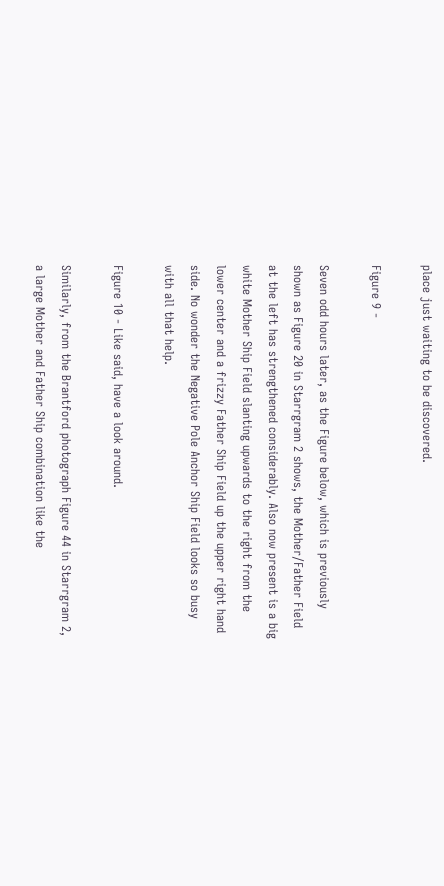place just waiting to be discovered.

Figure 9 -

Seven odd hours later, as the Figure below, which is previously shown as Figure 20 in Starrgram 2 shows, the Mother/Father Field at the left has strengthened considerably. Also now present is a big white Mother Ship Field slanting upwards to the right from the lower center and a frizzy Father Ship Field up the upper right hand side. No wonder the Negative Pole Anchor Ship Field looks so busy with all that help.

Figure 10 - Like said, have a look around.

Similarly, from the Brantford photograph Figure 44 in Starrgram 2, a large Mother and Father Ship combination like the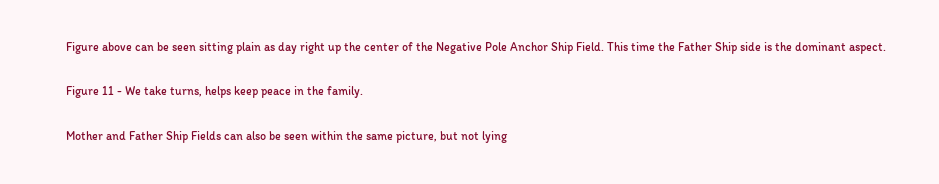Figure above can be seen sitting plain as day right up the center of the Negative Pole Anchor Ship Field. This time the Father Ship side is the dominant aspect.

Figure 11 - We take turns, helps keep peace in the family.

Mother and Father Ship Fields can also be seen within the same picture, but not lying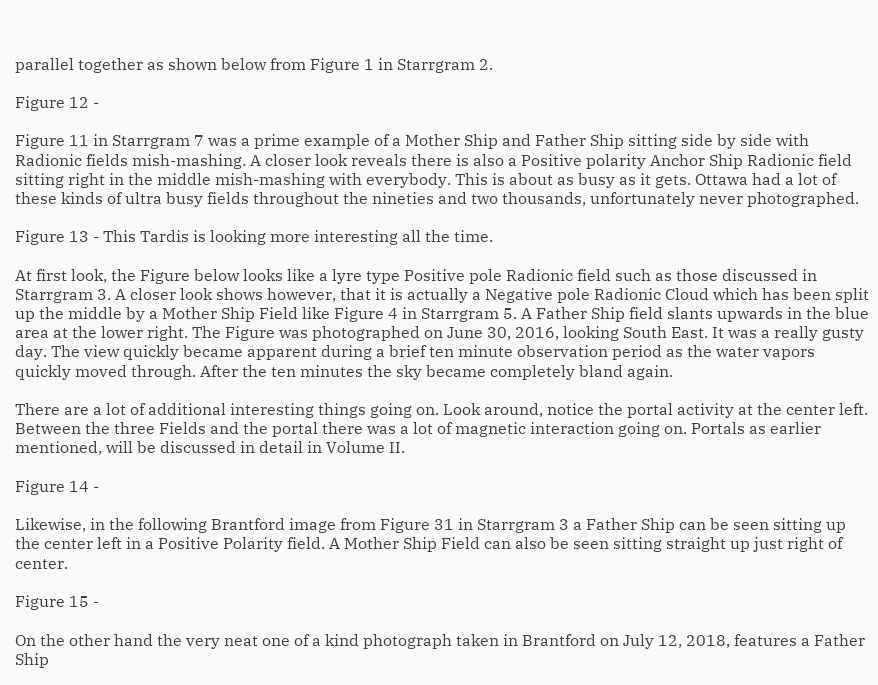parallel together as shown below from Figure 1 in Starrgram 2.

Figure 12 -

Figure 11 in Starrgram 7 was a prime example of a Mother Ship and Father Ship sitting side by side with Radionic fields mish-mashing. A closer look reveals there is also a Positive polarity Anchor Ship Radionic field sitting right in the middle mish-mashing with everybody. This is about as busy as it gets. Ottawa had a lot of these kinds of ultra busy fields throughout the nineties and two thousands, unfortunately never photographed.

Figure 13 - This Tardis is looking more interesting all the time.

At first look, the Figure below looks like a lyre type Positive pole Radionic field such as those discussed in Starrgram 3. A closer look shows however, that it is actually a Negative pole Radionic Cloud which has been split up the middle by a Mother Ship Field like Figure 4 in Starrgram 5. A Father Ship field slants upwards in the blue area at the lower right. The Figure was photographed on June 30, 2016, looking South East. It was a really gusty day. The view quickly became apparent during a brief ten minute observation period as the water vapors quickly moved through. After the ten minutes the sky became completely bland again.

There are a lot of additional interesting things going on. Look around, notice the portal activity at the center left. Between the three Fields and the portal there was a lot of magnetic interaction going on. Portals as earlier mentioned, will be discussed in detail in Volume II.

Figure 14 -

Likewise, in the following Brantford image from Figure 31 in Starrgram 3 a Father Ship can be seen sitting up the center left in a Positive Polarity field. A Mother Ship Field can also be seen sitting straight up just right of center.

Figure 15 -

On the other hand the very neat one of a kind photograph taken in Brantford on July 12, 2018, features a Father Ship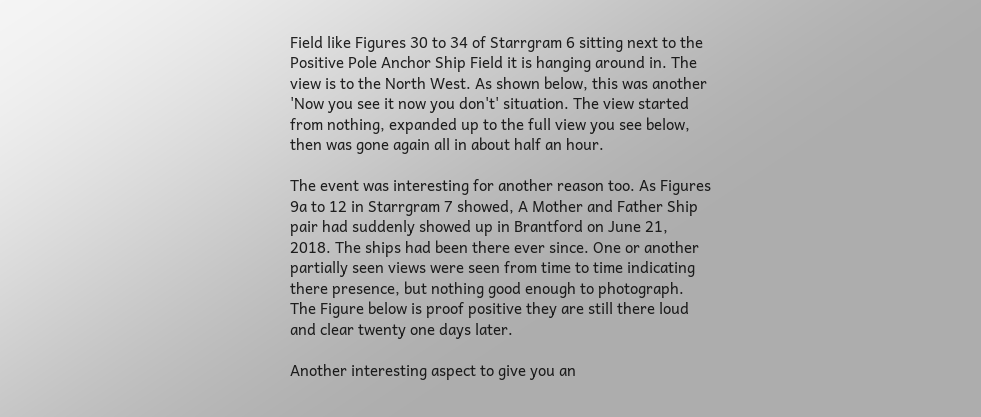Field like Figures 30 to 34 of Starrgram 6 sitting next to the Positive Pole Anchor Ship Field it is hanging around in. The view is to the North West. As shown below, this was another 'Now you see it now you don't' situation. The view started from nothing, expanded up to the full view you see below, then was gone again all in about half an hour.

The event was interesting for another reason too. As Figures 9a to 12 in Starrgram 7 showed, A Mother and Father Ship pair had suddenly showed up in Brantford on June 21, 2018. The ships had been there ever since. One or another partially seen views were seen from time to time indicating there presence, but nothing good enough to photograph. The Figure below is proof positive they are still there loud and clear twenty one days later.

Another interesting aspect to give you an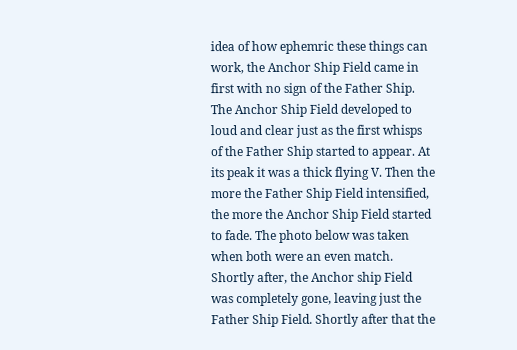idea of how ephemric these things can work, the Anchor Ship Field came in first with no sign of the Father Ship. The Anchor Ship Field developed to loud and clear just as the first whisps of the Father Ship started to appear. At its peak it was a thick flying V. Then the more the Father Ship Field intensified, the more the Anchor Ship Field started to fade. The photo below was taken when both were an even match. Shortly after, the Anchor ship Field was completely gone, leaving just the Father Ship Field. Shortly after that the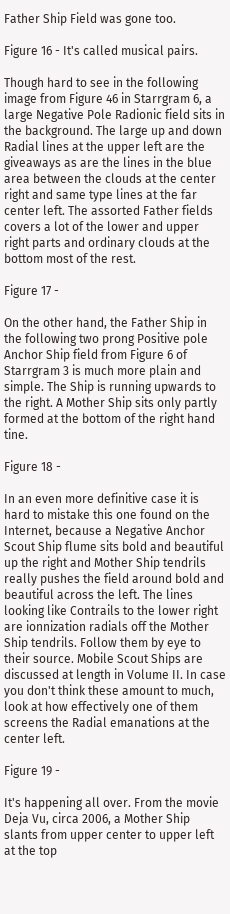Father Ship Field was gone too.

Figure 16 - It's called musical pairs.

Though hard to see in the following image from Figure 46 in Starrgram 6, a large Negative Pole Radionic field sits in the background. The large up and down Radial lines at the upper left are the giveaways as are the lines in the blue area between the clouds at the center right and same type lines at the far center left. The assorted Father fields covers a lot of the lower and upper right parts and ordinary clouds at the bottom most of the rest.

Figure 17 -

On the other hand, the Father Ship in the following two prong Positive pole Anchor Ship field from Figure 6 of Starrgram 3 is much more plain and simple. The Ship is running upwards to the right. A Mother Ship sits only partly formed at the bottom of the right hand tine.

Figure 18 -

In an even more definitive case it is hard to mistake this one found on the Internet, because a Negative Anchor Scout Ship flume sits bold and beautiful up the right and Mother Ship tendrils really pushes the field around bold and beautiful across the left. The lines looking like Contrails to the lower right are ionnization radials off the Mother Ship tendrils. Follow them by eye to their source. Mobile Scout Ships are discussed at length in Volume II. In case you don't think these amount to much, look at how effectively one of them screens the Radial emanations at the center left.

Figure 19 -

It's happening all over. From the movie Deja Vu, circa 2006, a Mother Ship slants from upper center to upper left at the top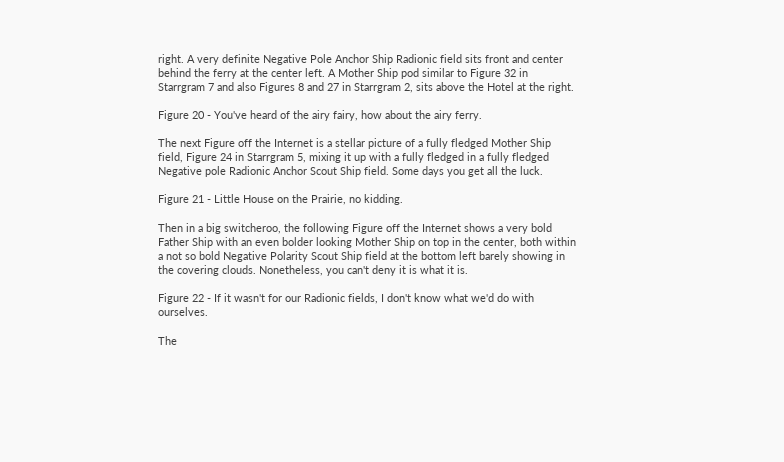right. A very definite Negative Pole Anchor Ship Radionic field sits front and center behind the ferry at the center left. A Mother Ship pod similar to Figure 32 in Starrgram 7 and also Figures 8 and 27 in Starrgram 2, sits above the Hotel at the right.

Figure 20 - You've heard of the airy fairy, how about the airy ferry.

The next Figure off the Internet is a stellar picture of a fully fledged Mother Ship field, Figure 24 in Starrgram 5, mixing it up with a fully fledged in a fully fledged Negative pole Radionic Anchor Scout Ship field. Some days you get all the luck.

Figure 21 - Little House on the Prairie, no kidding.

Then in a big switcheroo, the following Figure off the Internet shows a very bold Father Ship with an even bolder looking Mother Ship on top in the center, both within a not so bold Negative Polarity Scout Ship field at the bottom left barely showing in the covering clouds. Nonetheless, you can't deny it is what it is.

Figure 22 - If it wasn't for our Radionic fields, I don't know what we'd do with ourselves.

The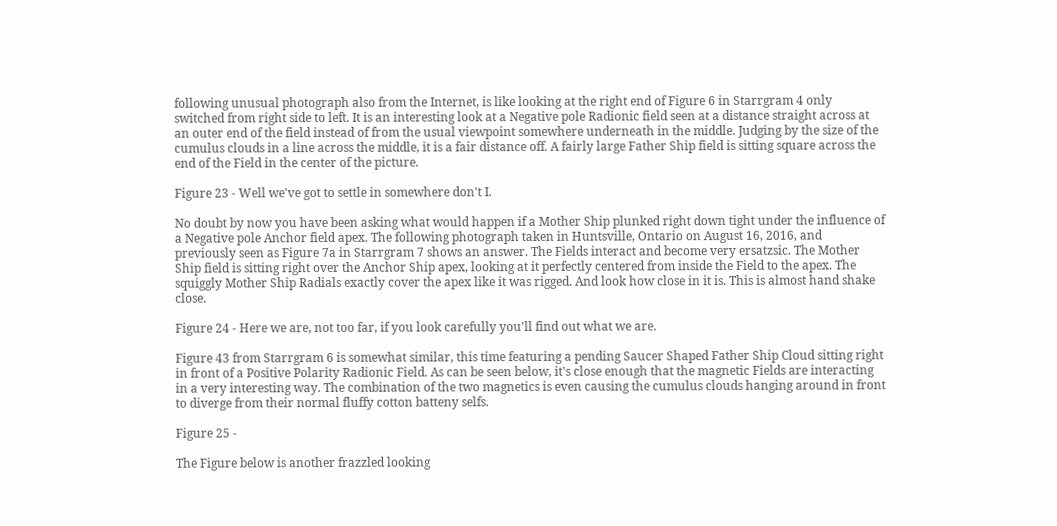following unusual photograph also from the Internet, is like looking at the right end of Figure 6 in Starrgram 4 only switched from right side to left. It is an interesting look at a Negative pole Radionic field seen at a distance straight across at an outer end of the field instead of from the usual viewpoint somewhere underneath in the middle. Judging by the size of the cumulus clouds in a line across the middle, it is a fair distance off. A fairly large Father Ship field is sitting square across the end of the Field in the center of the picture.

Figure 23 - Well we've got to settle in somewhere don't I.

No doubt by now you have been asking what would happen if a Mother Ship plunked right down tight under the influence of a Negative pole Anchor field apex. The following photograph taken in Huntsville, Ontario on August 16, 2016, and previously seen as Figure 7a in Starrgram 7 shows an answer. The Fields interact and become very ersatzsic. The Mother Ship field is sitting right over the Anchor Ship apex, looking at it perfectly centered from inside the Field to the apex. The squiggly Mother Ship Radials exactly cover the apex like it was rigged. And look how close in it is. This is almost hand shake close.

Figure 24 - Here we are, not too far, if you look carefully you'll find out what we are.

Figure 43 from Starrgram 6 is somewhat similar, this time featuring a pending Saucer Shaped Father Ship Cloud sitting right in front of a Positive Polarity Radionic Field. As can be seen below, it's close enough that the magnetic Fields are interacting in a very interesting way. The combination of the two magnetics is even causing the cumulus clouds hanging around in front to diverge from their normal fluffy cotton batteny selfs.

Figure 25 -

The Figure below is another frazzled looking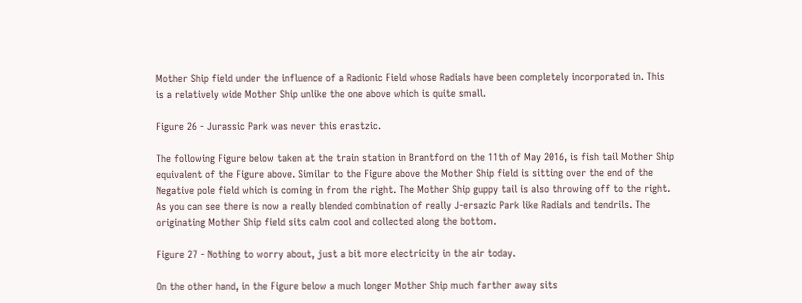Mother Ship field under the influence of a Radionic Field whose Radials have been completely incorporated in. This is a relatively wide Mother Ship unlike the one above which is quite small.

Figure 26 - Jurassic Park was never this erastzic.

The following Figure below taken at the train station in Brantford on the 11th of May 2016, is fish tail Mother Ship equivalent of the Figure above. Similar to the Figure above the Mother Ship field is sitting over the end of the Negative pole field which is coming in from the right. The Mother Ship guppy tail is also throwing off to the right. As you can see there is now a really blended combination of really J-ersazic Park like Radials and tendrils. The originating Mother Ship field sits calm cool and collected along the bottom.

Figure 27 - Nothing to worry about, just a bit more electricity in the air today.

On the other hand, in the Figure below a much longer Mother Ship much farther away sits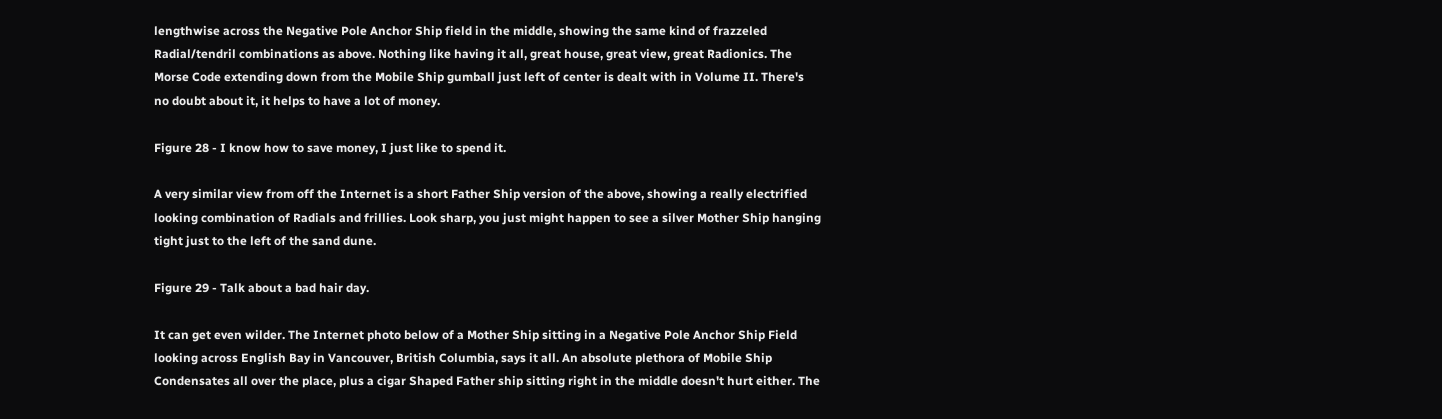lengthwise across the Negative Pole Anchor Ship field in the middle, showing the same kind of frazzeled Radial/tendril combinations as above. Nothing like having it all, great house, great view, great Radionics. The Morse Code extending down from the Mobile Ship gumball just left of center is dealt with in Volume II. There's no doubt about it, it helps to have a lot of money.

Figure 28 - I know how to save money, I just like to spend it.

A very similar view from off the Internet is a short Father Ship version of the above, showing a really electrified looking combination of Radials and frillies. Look sharp, you just might happen to see a silver Mother Ship hanging tight just to the left of the sand dune.

Figure 29 - Talk about a bad hair day.

It can get even wilder. The Internet photo below of a Mother Ship sitting in a Negative Pole Anchor Ship Field looking across English Bay in Vancouver, British Columbia, says it all. An absolute plethora of Mobile Ship Condensates all over the place, plus a cigar Shaped Father ship sitting right in the middle doesn't hurt either. The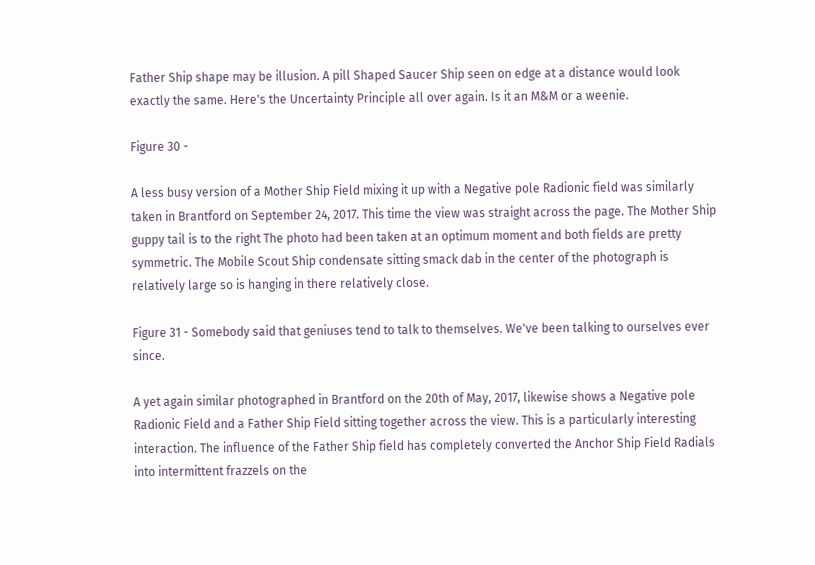Father Ship shape may be illusion. A pill Shaped Saucer Ship seen on edge at a distance would look exactly the same. Here's the Uncertainty Principle all over again. Is it an M&M or a weenie.

Figure 30 -

A less busy version of a Mother Ship Field mixing it up with a Negative pole Radionic field was similarly taken in Brantford on September 24, 2017. This time the view was straight across the page. The Mother Ship guppy tail is to the right The photo had been taken at an optimum moment and both fields are pretty symmetric. The Mobile Scout Ship condensate sitting smack dab in the center of the photograph is relatively large so is hanging in there relatively close.

Figure 31 - Somebody said that geniuses tend to talk to themselves. We've been talking to ourselves ever since.

A yet again similar photographed in Brantford on the 20th of May, 2017, likewise shows a Negative pole Radionic Field and a Father Ship Field sitting together across the view. This is a particularly interesting interaction. The influence of the Father Ship field has completely converted the Anchor Ship Field Radials into intermittent frazzels on the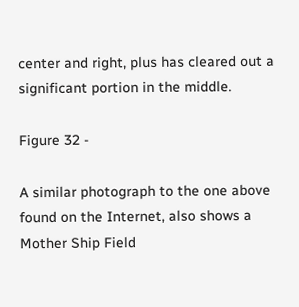center and right, plus has cleared out a significant portion in the middle.

Figure 32 -

A similar photograph to the one above found on the Internet, also shows a Mother Ship Field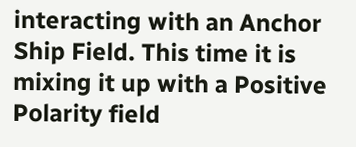interacting with an Anchor Ship Field. This time it is mixing it up with a Positive Polarity field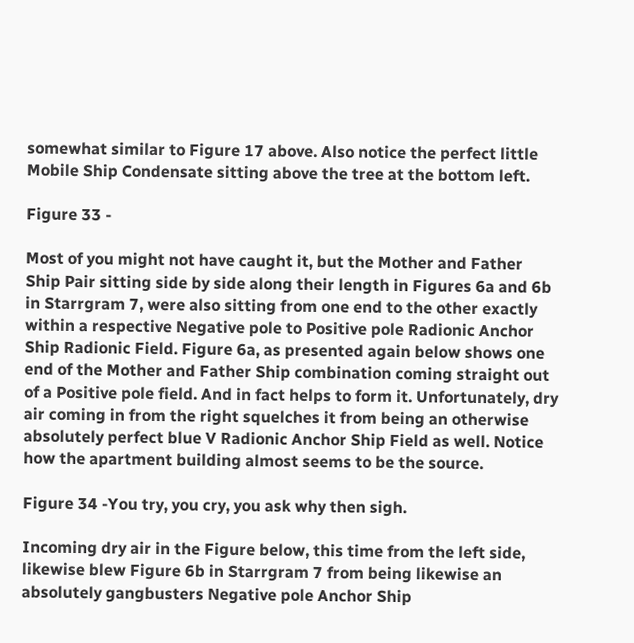somewhat similar to Figure 17 above. Also notice the perfect little Mobile Ship Condensate sitting above the tree at the bottom left.

Figure 33 -

Most of you might not have caught it, but the Mother and Father Ship Pair sitting side by side along their length in Figures 6a and 6b in Starrgram 7, were also sitting from one end to the other exactly within a respective Negative pole to Positive pole Radionic Anchor Ship Radionic Field. Figure 6a, as presented again below shows one end of the Mother and Father Ship combination coming straight out of a Positive pole field. And in fact helps to form it. Unfortunately, dry air coming in from the right squelches it from being an otherwise absolutely perfect blue V Radionic Anchor Ship Field as well. Notice how the apartment building almost seems to be the source.

Figure 34 -You try, you cry, you ask why then sigh.

Incoming dry air in the Figure below, this time from the left side, likewise blew Figure 6b in Starrgram 7 from being likewise an absolutely gangbusters Negative pole Anchor Ship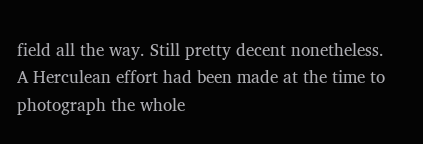field all the way. Still pretty decent nonetheless.  A Herculean effort had been made at the time to photograph the whole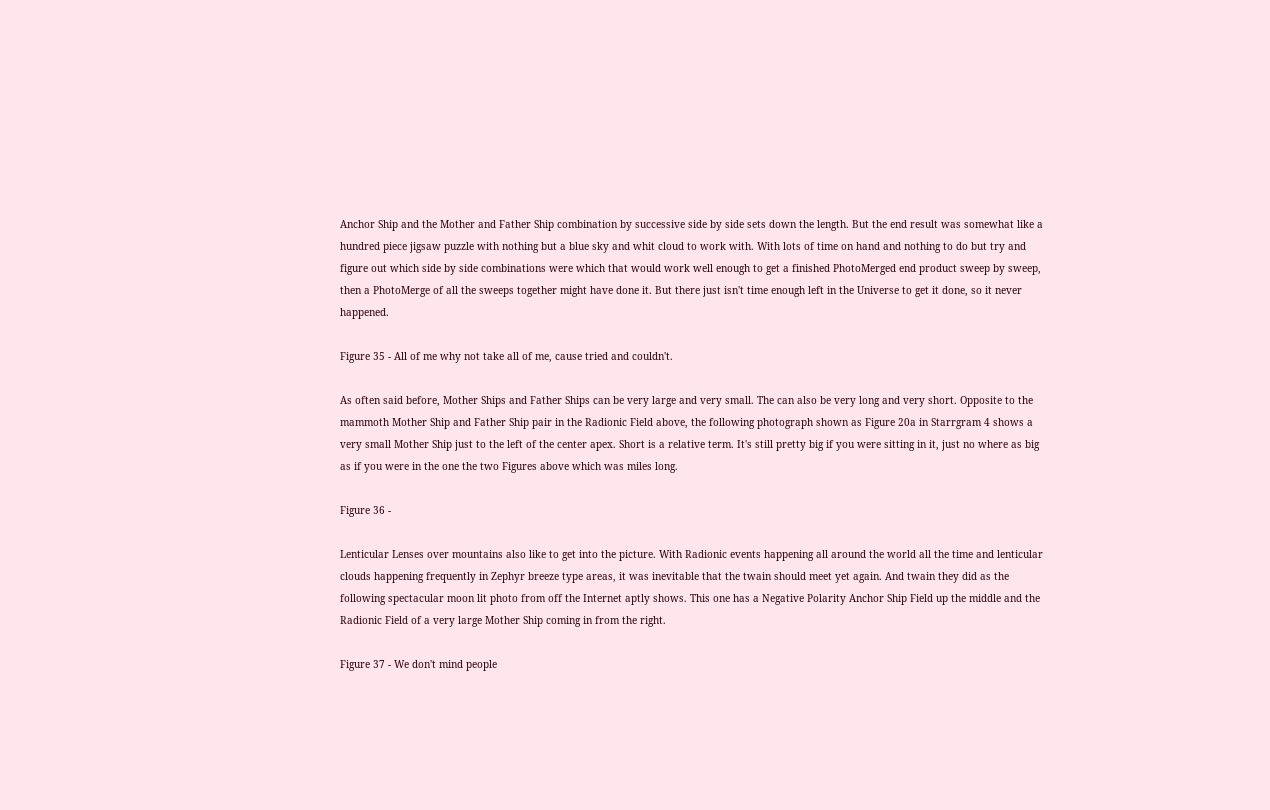Anchor Ship and the Mother and Father Ship combination by successive side by side sets down the length. But the end result was somewhat like a hundred piece jigsaw puzzle with nothing but a blue sky and whit cloud to work with. With lots of time on hand and nothing to do but try and figure out which side by side combinations were which that would work well enough to get a finished PhotoMerged end product sweep by sweep, then a PhotoMerge of all the sweeps together might have done it. But there just isn't time enough left in the Universe to get it done, so it never happened.

Figure 35 - All of me why not take all of me, cause tried and couldn't.

As often said before, Mother Ships and Father Ships can be very large and very small. The can also be very long and very short. Opposite to the mammoth Mother Ship and Father Ship pair in the Radionic Field above, the following photograph shown as Figure 20a in Starrgram 4 shows a very small Mother Ship just to the left of the center apex. Short is a relative term. It's still pretty big if you were sitting in it, just no where as big as if you were in the one the two Figures above which was miles long.

Figure 36 -

Lenticular Lenses over mountains also like to get into the picture. With Radionic events happening all around the world all the time and lenticular clouds happening frequently in Zephyr breeze type areas, it was inevitable that the twain should meet yet again. And twain they did as the following spectacular moon lit photo from off the Internet aptly shows. This one has a Negative Polarity Anchor Ship Field up the middle and the Radionic Field of a very large Mother Ship coming in from the right.

Figure 37 - We don't mind people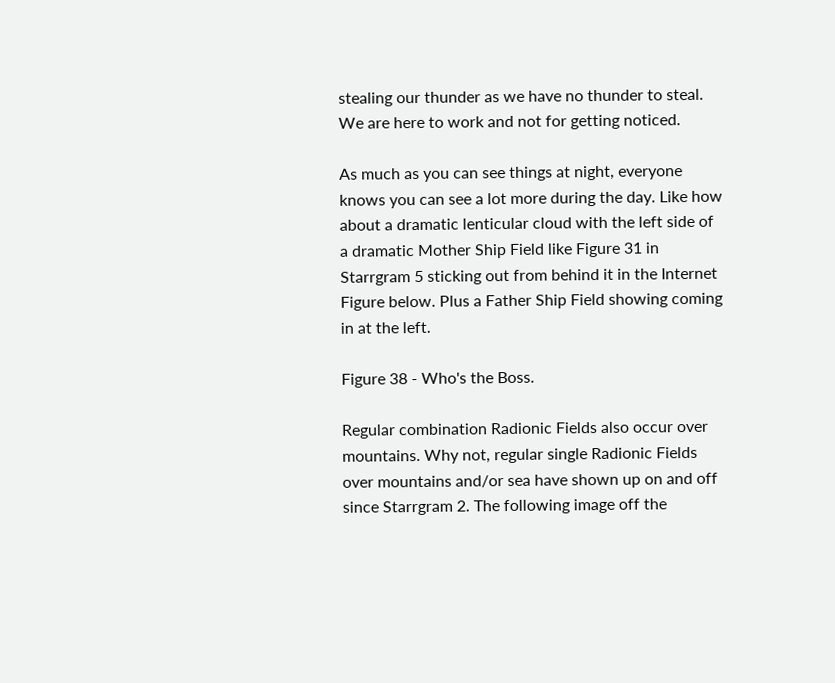stealing our thunder as we have no thunder to steal. We are here to work and not for getting noticed.

As much as you can see things at night, everyone knows you can see a lot more during the day. Like how about a dramatic lenticular cloud with the left side of a dramatic Mother Ship Field like Figure 31 in Starrgram 5 sticking out from behind it in the Internet Figure below. Plus a Father Ship Field showing coming in at the left.

Figure 38 - Who's the Boss.

Regular combination Radionic Fields also occur over mountains. Why not, regular single Radionic Fields over mountains and/or sea have shown up on and off since Starrgram 2. The following image off the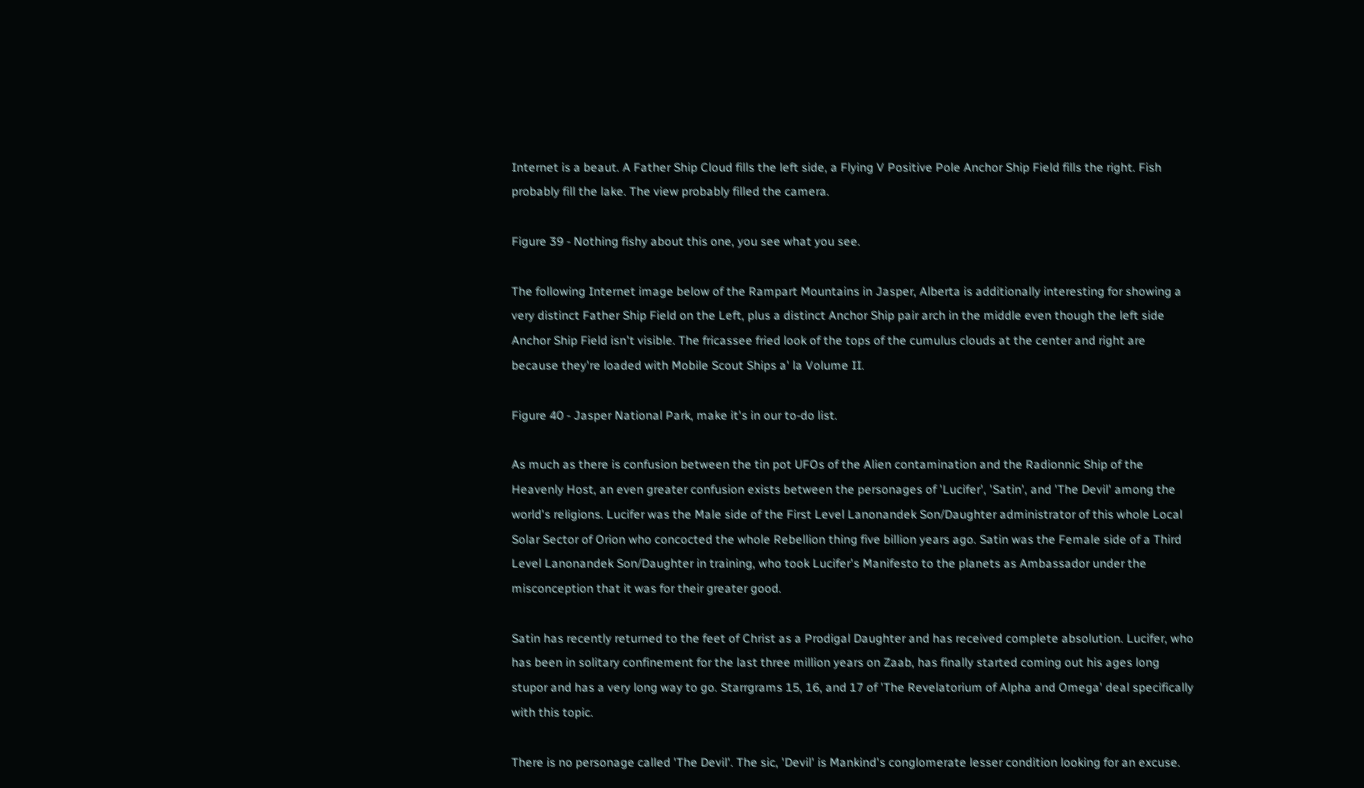Internet is a beaut. A Father Ship Cloud fills the left side, a Flying V Positive Pole Anchor Ship Field fills the right. Fish probably fill the lake. The view probably filled the camera.

Figure 39 - Nothing fishy about this one, you see what you see.

The following Internet image below of the Rampart Mountains in Jasper, Alberta is additionally interesting for showing a very distinct Father Ship Field on the Left, plus a distinct Anchor Ship pair arch in the middle even though the left side Anchor Ship Field isn't visible. The fricassee fried look of the tops of the cumulus clouds at the center and right are because they're loaded with Mobile Scout Ships a' la Volume II.

Figure 40 - Jasper National Park, make it's in our to-do list.

As much as there is confusion between the tin pot UFOs of the Alien contamination and the Radionnic Ship of the Heavenly Host, an even greater confusion exists between the personages of 'Lucifer', 'Satin', and 'The Devil' among the world's religions. Lucifer was the Male side of the First Level Lanonandek Son/Daughter administrator of this whole Local Solar Sector of Orion who concocted the whole Rebellion thing five billion years ago. Satin was the Female side of a Third Level Lanonandek Son/Daughter in training, who took Lucifer's Manifesto to the planets as Ambassador under the misconception that it was for their greater good.

Satin has recently returned to the feet of Christ as a Prodigal Daughter and has received complete absolution. Lucifer, who has been in solitary confinement for the last three million years on Zaab, has finally started coming out his ages long stupor and has a very long way to go. Starrgrams 15, 16, and 17 of 'The Revelatorium of Alpha and Omega' deal specifically with this topic.

There is no personage called 'The Devil'. The sic, 'Devil' is Mankind's conglomerate lesser condition looking for an excuse.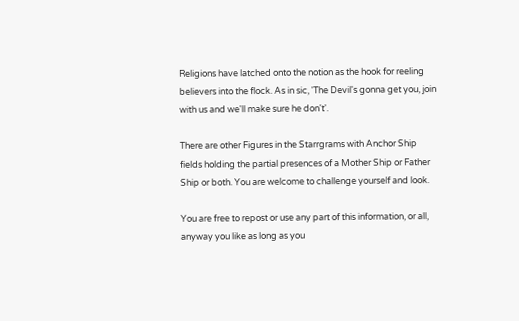Religions have latched onto the notion as the hook for reeling believers into the flock. As in sic, 'The Devil's gonna get you, join with us and we'll make sure he don't'.

There are other Figures in the Starrgrams with Anchor Ship fields holding the partial presences of a Mother Ship or Father Ship or both. You are welcome to challenge yourself and look.

You are free to repost or use any part of this information, or all, anyway you like as long as you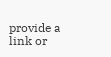provide a link or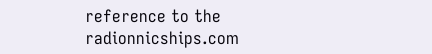reference to the radionnicships.com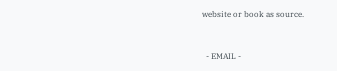website or book as source.


  - EMAIL -